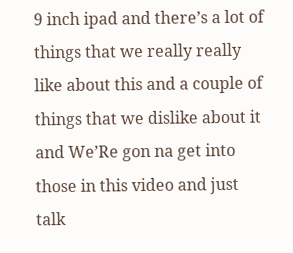9 inch ipad and there’s a lot of things that we really really like about this and a couple of things that we dislike about it and We’Re gon na get into those in this video and just talk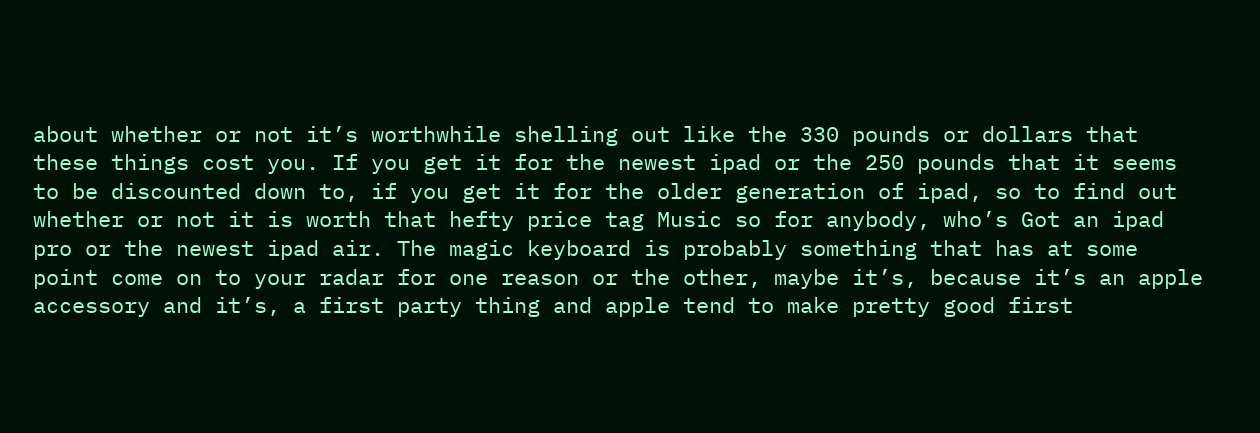about whether or not it’s worthwhile shelling out like the 330 pounds or dollars that these things cost you. If you get it for the newest ipad or the 250 pounds that it seems to be discounted down to, if you get it for the older generation of ipad, so to find out whether or not it is worth that hefty price tag Music so for anybody, who’s Got an ipad pro or the newest ipad air. The magic keyboard is probably something that has at some point come on to your radar for one reason or the other, maybe it’s, because it’s an apple accessory and it’s, a first party thing and apple tend to make pretty good first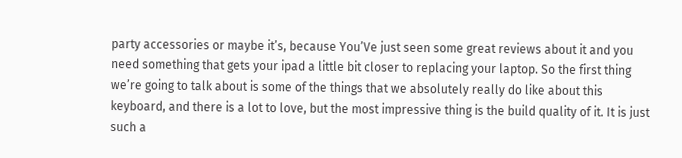party accessories or maybe it’s, because You’Ve just seen some great reviews about it and you need something that gets your ipad a little bit closer to replacing your laptop. So the first thing we’re going to talk about is some of the things that we absolutely really do like about this keyboard, and there is a lot to love, but the most impressive thing is the build quality of it. It is just such a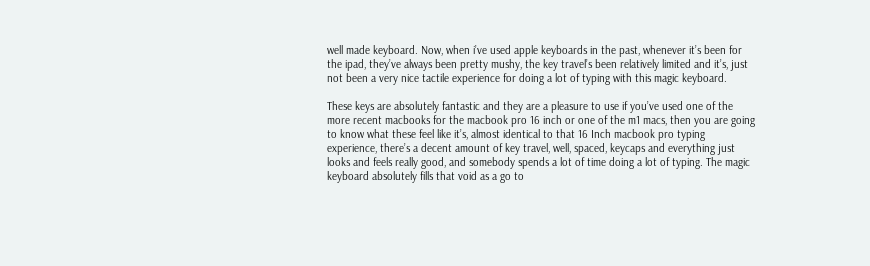well made keyboard. Now, when i’ve used apple keyboards in the past, whenever it’s been for the ipad, they’ve always been pretty mushy, the key travel’s been relatively limited and it’s, just not been a very nice tactile experience for doing a lot of typing with this magic keyboard.

These keys are absolutely fantastic and they are a pleasure to use if you’ve used one of the more recent macbooks for the macbook pro 16 inch or one of the m1 macs, then you are going to know what these feel like it’s, almost identical to that 16 Inch macbook pro typing experience, there’s a decent amount of key travel, well, spaced, keycaps and everything just looks and feels really good, and somebody spends a lot of time doing a lot of typing. The magic keyboard absolutely fills that void as a go to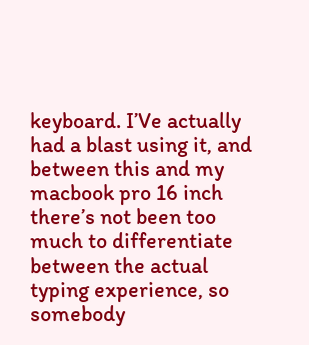keyboard. I’Ve actually had a blast using it, and between this and my macbook pro 16 inch there’s not been too much to differentiate between the actual typing experience, so somebody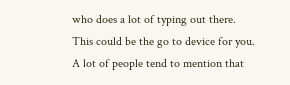who does a lot of typing out there. This could be the go to device for you. A lot of people tend to mention that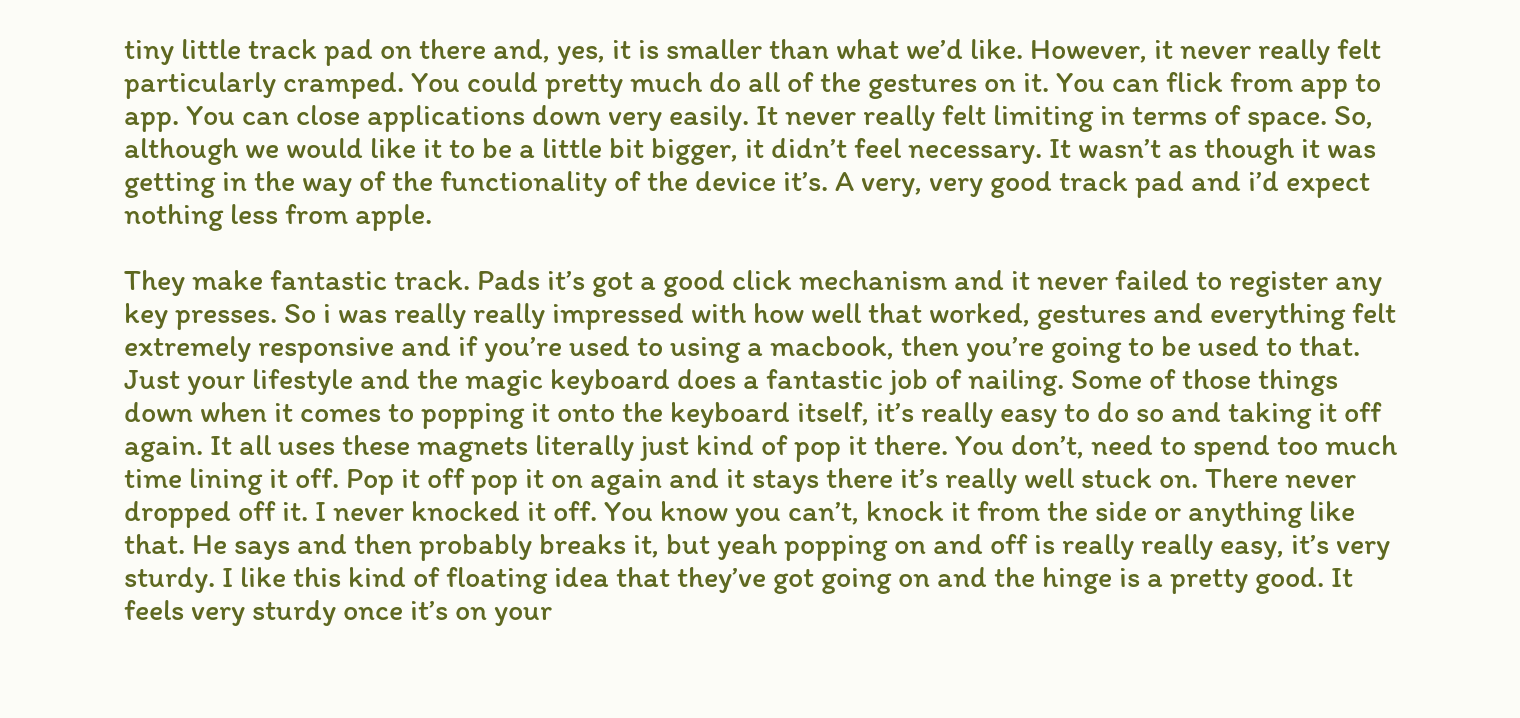tiny little track pad on there and, yes, it is smaller than what we’d like. However, it never really felt particularly cramped. You could pretty much do all of the gestures on it. You can flick from app to app. You can close applications down very easily. It never really felt limiting in terms of space. So, although we would like it to be a little bit bigger, it didn’t feel necessary. It wasn’t as though it was getting in the way of the functionality of the device it’s. A very, very good track pad and i’d expect nothing less from apple.

They make fantastic track. Pads it’s got a good click mechanism and it never failed to register any key presses. So i was really really impressed with how well that worked, gestures and everything felt extremely responsive and if you’re used to using a macbook, then you’re going to be used to that. Just your lifestyle and the magic keyboard does a fantastic job of nailing. Some of those things down when it comes to popping it onto the keyboard itself, it’s really easy to do so and taking it off again. It all uses these magnets literally just kind of pop it there. You don’t, need to spend too much time lining it off. Pop it off pop it on again and it stays there it’s really well stuck on. There never dropped off it. I never knocked it off. You know you can’t, knock it from the side or anything like that. He says and then probably breaks it, but yeah popping on and off is really really easy, it’s very sturdy. I like this kind of floating idea that they’ve got going on and the hinge is a pretty good. It feels very sturdy once it’s on your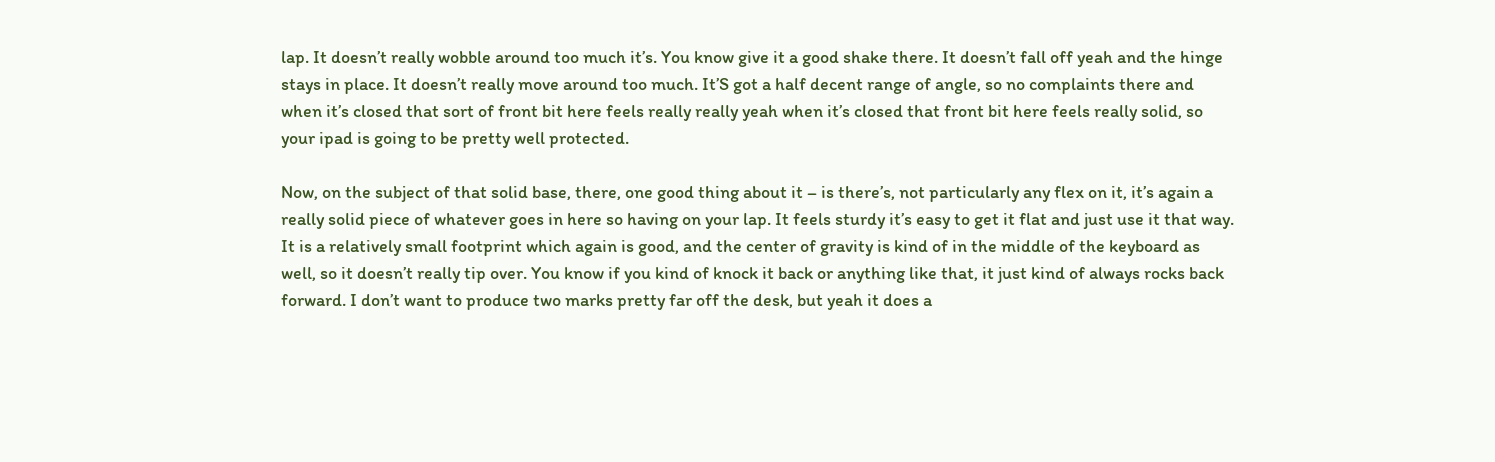lap. It doesn’t really wobble around too much it’s. You know give it a good shake there. It doesn’t fall off yeah and the hinge stays in place. It doesn’t really move around too much. It’S got a half decent range of angle, so no complaints there and when it’s closed that sort of front bit here feels really really yeah when it’s closed that front bit here feels really solid, so your ipad is going to be pretty well protected.

Now, on the subject of that solid base, there, one good thing about it – is there’s, not particularly any flex on it, it’s again a really solid piece of whatever goes in here so having on your lap. It feels sturdy it’s easy to get it flat and just use it that way. It is a relatively small footprint which again is good, and the center of gravity is kind of in the middle of the keyboard as well, so it doesn’t really tip over. You know if you kind of knock it back or anything like that, it just kind of always rocks back forward. I don’t want to produce two marks pretty far off the desk, but yeah it does a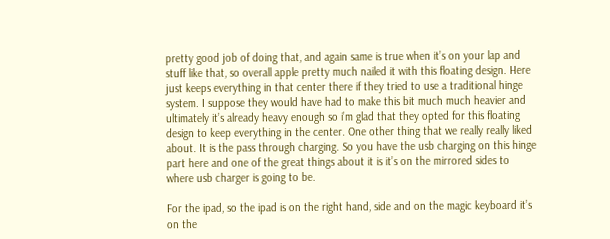pretty good job of doing that, and again same is true when it’s on your lap and stuff like that, so overall apple pretty much nailed it with this floating design. Here just keeps everything in that center there if they tried to use a traditional hinge system. I suppose they would have had to make this bit much much heavier and ultimately it’s already heavy enough so i’m glad that they opted for this floating design to keep everything in the center. One other thing that we really really liked about. It is the pass through charging. So you have the usb charging on this hinge part here and one of the great things about it is it’s on the mirrored sides to where usb charger is going to be.

For the ipad, so the ipad is on the right hand, side and on the magic keyboard it’s on the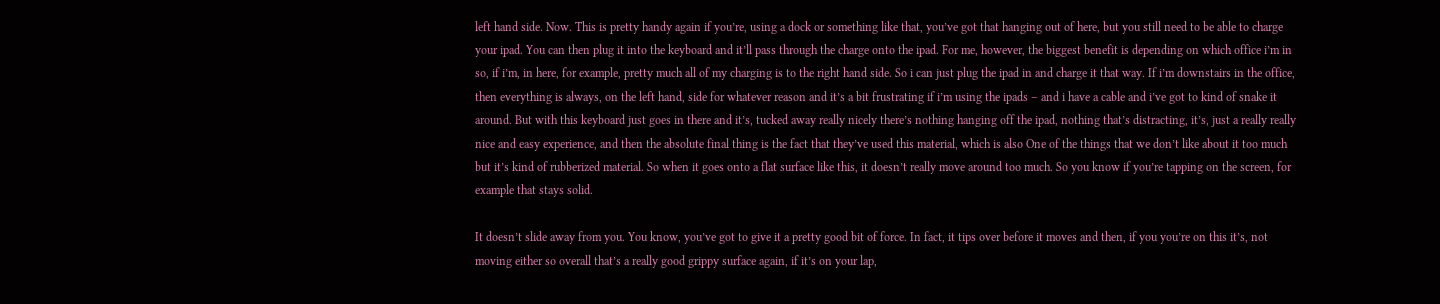left hand side. Now. This is pretty handy again if you’re, using a dock or something like that, you’ve got that hanging out of here, but you still need to be able to charge your ipad. You can then plug it into the keyboard and it’ll pass through the charge onto the ipad. For me, however, the biggest benefit is depending on which office i’m in so, if i’m, in here, for example, pretty much all of my charging is to the right hand side. So i can just plug the ipad in and charge it that way. If i’m downstairs in the office, then everything is always, on the left hand, side for whatever reason and it’s a bit frustrating if i’m using the ipads – and i have a cable and i’ve got to kind of snake it around. But with this keyboard just goes in there and it’s, tucked away really nicely there’s nothing hanging off the ipad, nothing that’s distracting, it’s, just a really really nice and easy experience, and then the absolute final thing is the fact that they’ve used this material, which is also One of the things that we don’t like about it too much but it’s kind of rubberized material. So when it goes onto a flat surface like this, it doesn’t really move around too much. So you know if you’re tapping on the screen, for example that stays solid.

It doesn’t slide away from you. You know, you’ve got to give it a pretty good bit of force. In fact, it tips over before it moves and then, if you you’re on this it’s, not moving either so overall that’s a really good grippy surface again, if it’s on your lap,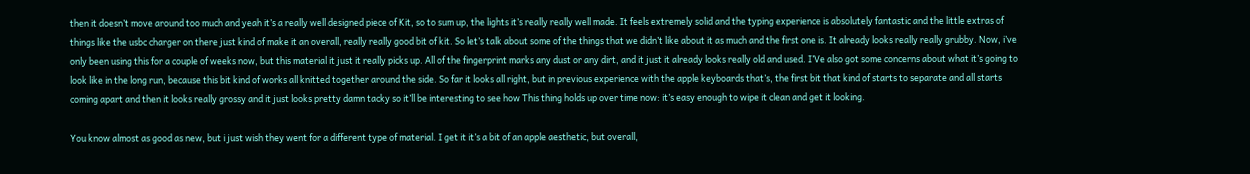then it doesn’t move around too much and yeah it’s a really well designed piece of Kit, so to sum up, the lights it’s really really well made. It feels extremely solid and the typing experience is absolutely fantastic and the little extras of things like the usbc charger on there just kind of make it an overall, really really good bit of kit. So let’s talk about some of the things that we didn’t like about it as much and the first one is. It already looks really really grubby. Now, i’ve only been using this for a couple of weeks now, but this material it just it really picks up. All of the fingerprint marks any dust or any dirt, and it just it already looks really old and used. I’Ve also got some concerns about what it’s going to look like in the long run, because this bit kind of works all knitted together around the side. So far it looks all right, but in previous experience with the apple keyboards that’s, the first bit that kind of starts to separate and all starts coming apart and then it looks really grossy and it just looks pretty damn tacky so it’ll be interesting to see how This thing holds up over time now: it’s easy enough to wipe it clean and get it looking.

You know almost as good as new, but i just wish they went for a different type of material. I get it it’s a bit of an apple aesthetic, but overall,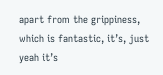apart from the grippiness, which is fantastic, it’s, just yeah it’s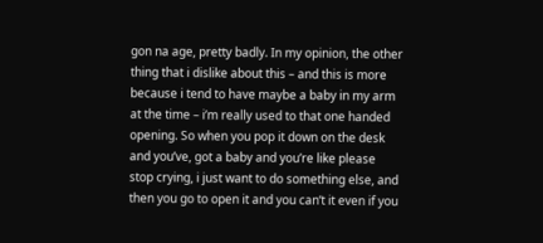gon na age, pretty badly. In my opinion, the other thing that i dislike about this – and this is more because i tend to have maybe a baby in my arm at the time – i’m really used to that one handed opening. So when you pop it down on the desk and you’ve, got a baby and you’re like please stop crying, i just want to do something else, and then you go to open it and you can’t it even if you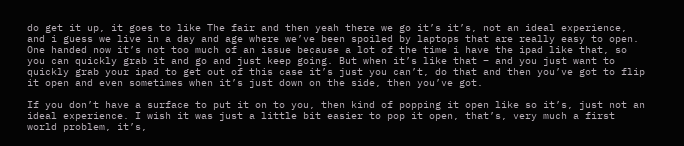do get it up, it goes to like The fair and then yeah there we go it’s it’s, not an ideal experience, and i guess we live in a day and age where we’ve been spoiled by laptops that are really easy to open. One handed now it’s not too much of an issue because a lot of the time i have the ipad like that, so you can quickly grab it and go and just keep going. But when it’s like that – and you just want to quickly grab your ipad to get out of this case it’s just you can’t, do that and then you’ve got to flip it open and even sometimes when it’s just down on the side, then you’ve got.

If you don’t have a surface to put it on to you, then kind of popping it open like so it’s, just not an ideal experience. I wish it was just a little bit easier to pop it open, that’s, very much a first world problem, it’s,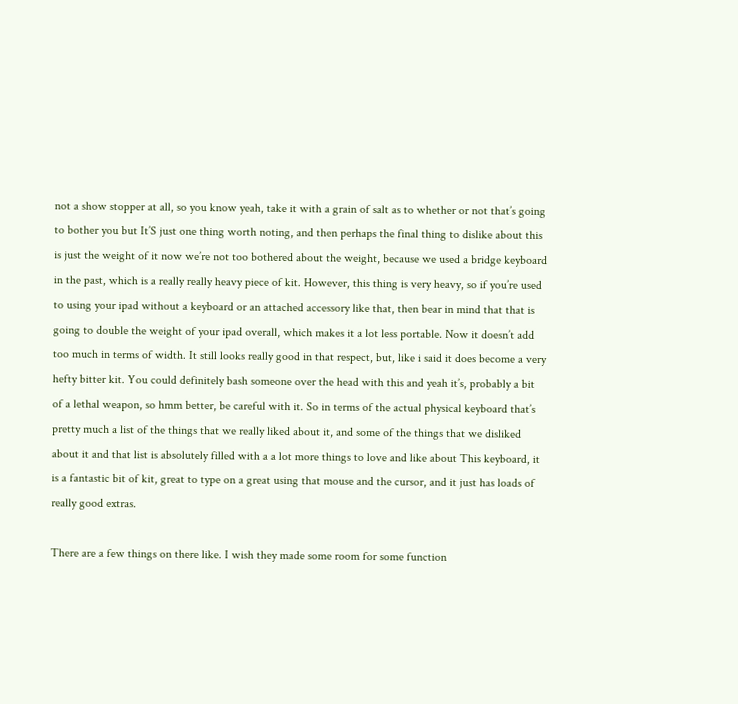not a show stopper at all, so you know yeah, take it with a grain of salt as to whether or not that’s going to bother you but It’S just one thing worth noting, and then perhaps the final thing to dislike about this is just the weight of it now we’re not too bothered about the weight, because we used a bridge keyboard in the past, which is a really really heavy piece of kit. However, this thing is very heavy, so if you’re used to using your ipad without a keyboard or an attached accessory like that, then bear in mind that that is going to double the weight of your ipad overall, which makes it a lot less portable. Now it doesn’t add too much in terms of width. It still looks really good in that respect, but, like i said it does become a very hefty bitter kit. You could definitely bash someone over the head with this and yeah it’s, probably a bit of a lethal weapon, so hmm better, be careful with it. So in terms of the actual physical keyboard that’s pretty much a list of the things that we really liked about it, and some of the things that we disliked about it and that list is absolutely filled with a a lot more things to love and like about This keyboard, it is a fantastic bit of kit, great to type on a great using that mouse and the cursor, and it just has loads of really good extras.

There are a few things on there like. I wish they made some room for some function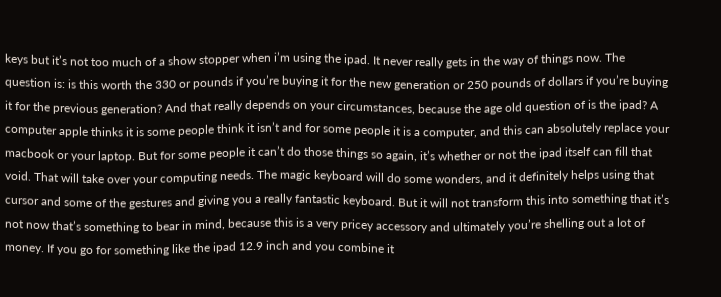keys but it’s not too much of a show stopper when i’m using the ipad. It never really gets in the way of things now. The question is: is this worth the 330 or pounds if you’re buying it for the new generation or 250 pounds of dollars if you’re buying it for the previous generation? And that really depends on your circumstances, because the age old question of is the ipad? A computer apple thinks it is some people think it isn’t and for some people it is a computer, and this can absolutely replace your macbook or your laptop. But for some people it can’t do those things so again, it’s whether or not the ipad itself can fill that void. That will take over your computing needs. The magic keyboard will do some wonders, and it definitely helps using that cursor and some of the gestures and giving you a really fantastic keyboard. But it will not transform this into something that it’s not now that’s something to bear in mind, because this is a very pricey accessory and ultimately you’re shelling out a lot of money. If you go for something like the ipad 12.9 inch and you combine it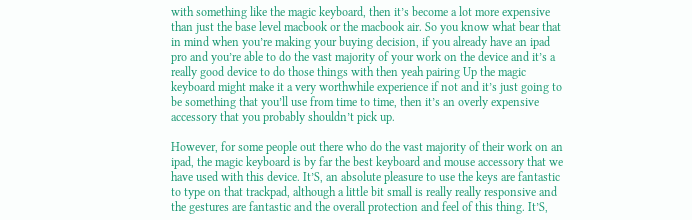with something like the magic keyboard, then it’s become a lot more expensive than just the base level macbook or the macbook air. So you know what bear that in mind when you’re making your buying decision, if you already have an ipad pro and you’re able to do the vast majority of your work on the device and it’s a really good device to do those things with then yeah pairing Up the magic keyboard might make it a very worthwhile experience if not and it’s just going to be something that you’ll use from time to time, then it’s an overly expensive accessory that you probably shouldn’t pick up.

However, for some people out there who do the vast majority of their work on an ipad, the magic keyboard is by far the best keyboard and mouse accessory that we have used with this device. It’S, an absolute pleasure to use the keys are fantastic to type on that trackpad, although a little bit small is really really responsive and the gestures are fantastic and the overall protection and feel of this thing. It’S,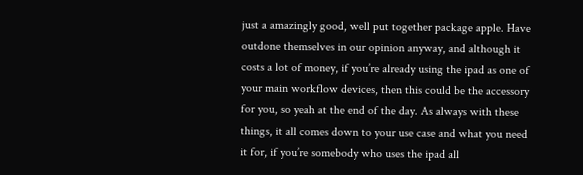just a amazingly good, well put together package apple. Have outdone themselves in our opinion anyway, and although it costs a lot of money, if you’re already using the ipad as one of your main workflow devices, then this could be the accessory for you, so yeah at the end of the day. As always with these things, it all comes down to your use case and what you need it for, if you’re somebody who uses the ipad all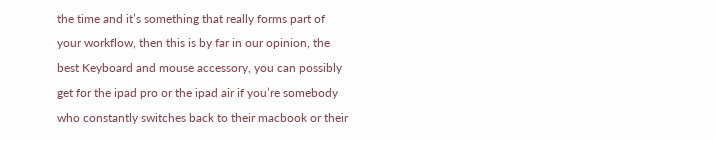the time and it’s something that really forms part of your workflow, then this is by far in our opinion, the best Keyboard and mouse accessory, you can possibly get for the ipad pro or the ipad air if you’re somebody who constantly switches back to their macbook or their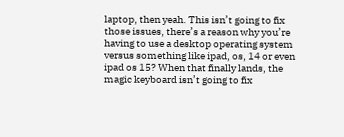laptop, then yeah. This isn’t going to fix those issues, there’s a reason why you’re having to use a desktop operating system versus something like ipad, os, 14 or even ipad os 15? When that finally lands, the magic keyboard isn’t going to fix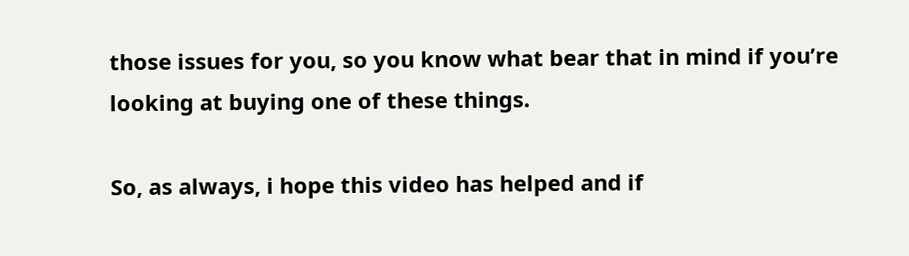those issues for you, so you know what bear that in mind if you’re looking at buying one of these things.

So, as always, i hope this video has helped and if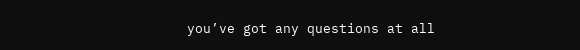you’ve got any questions at all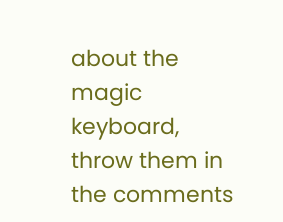about the magic keyboard, throw them in the comments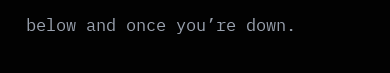below and once you’re down.